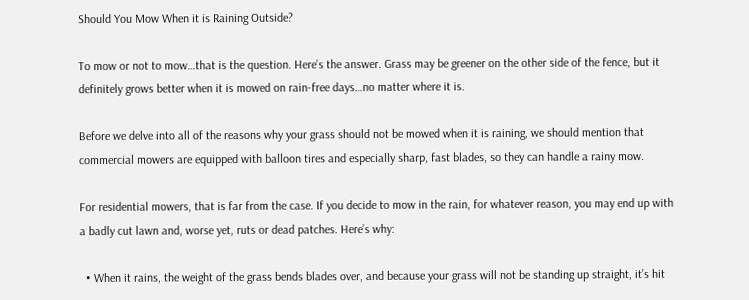Should You Mow When it is Raining Outside?

To mow or not to mow…that is the question. Here’s the answer. Grass may be greener on the other side of the fence, but it definitely grows better when it is mowed on rain-free days…no matter where it is.

Before we delve into all of the reasons why your grass should not be mowed when it is raining, we should mention that commercial mowers are equipped with balloon tires and especially sharp, fast blades, so they can handle a rainy mow.

For residential mowers, that is far from the case. If you decide to mow in the rain, for whatever reason, you may end up with a badly cut lawn and, worse yet, ruts or dead patches. Here’s why:

  • When it rains, the weight of the grass bends blades over, and because your grass will not be standing up straight, it’s hit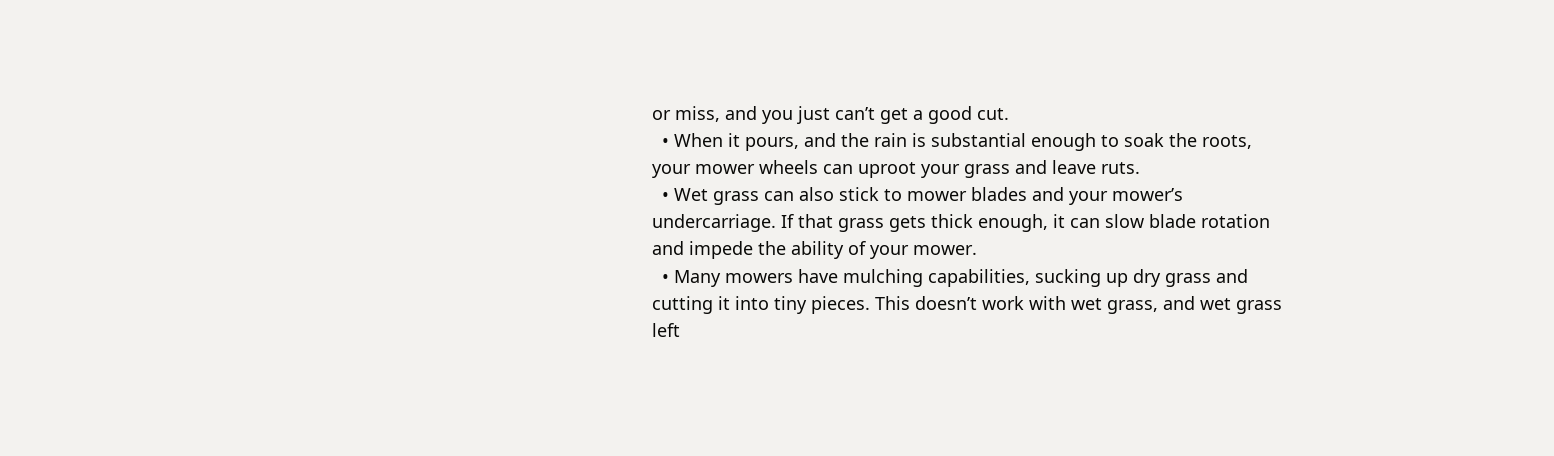or miss, and you just can’t get a good cut.
  • When it pours, and the rain is substantial enough to soak the roots, your mower wheels can uproot your grass and leave ruts.
  • Wet grass can also stick to mower blades and your mower’s undercarriage. If that grass gets thick enough, it can slow blade rotation and impede the ability of your mower.
  • Many mowers have mulching capabilities, sucking up dry grass and cutting it into tiny pieces. This doesn’t work with wet grass, and wet grass left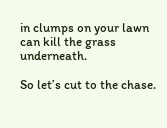in clumps on your lawn can kill the grass underneath.

So let’s cut to the chase.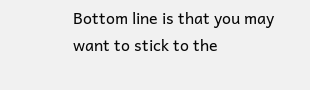Bottom line is that you may want to stick to the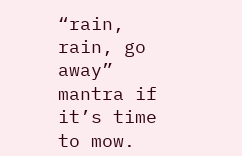“rain, rain, go away” mantra if it’s time to mow.